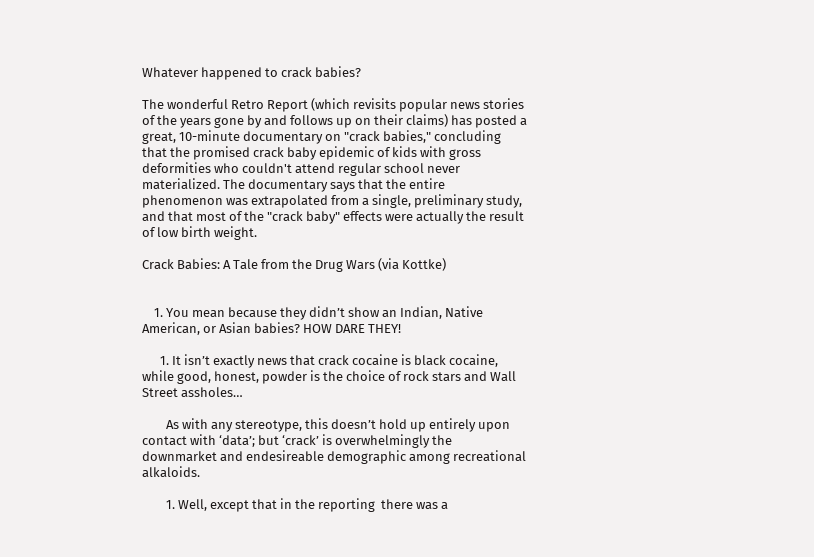Whatever happened to crack babies?

The wonderful Retro Report (which revisits popular news stories of the years gone by and follows up on their claims) has posted a great, 10-minute documentary on "crack babies," concluding that the promised crack baby epidemic of kids with gross deformities who couldn't attend regular school never materialized. The documentary says that the entire phenomenon was extrapolated from a single, preliminary study, and that most of the "crack baby" effects were actually the result of low birth weight.

Crack Babies: A Tale from the Drug Wars (via Kottke)


    1. You mean because they didn’t show an Indian, Native American, or Asian babies? HOW DARE THEY!

      1. It isn’t exactly news that crack cocaine is black cocaine, while good, honest, powder is the choice of rock stars and Wall Street assholes…

        As with any stereotype, this doesn’t hold up entirely upon contact with ‘data’; but ‘crack’ is overwhelmingly the downmarket and endesireable demographic among recreational alkaloids.

        1. Well, except that in the reporting  there was a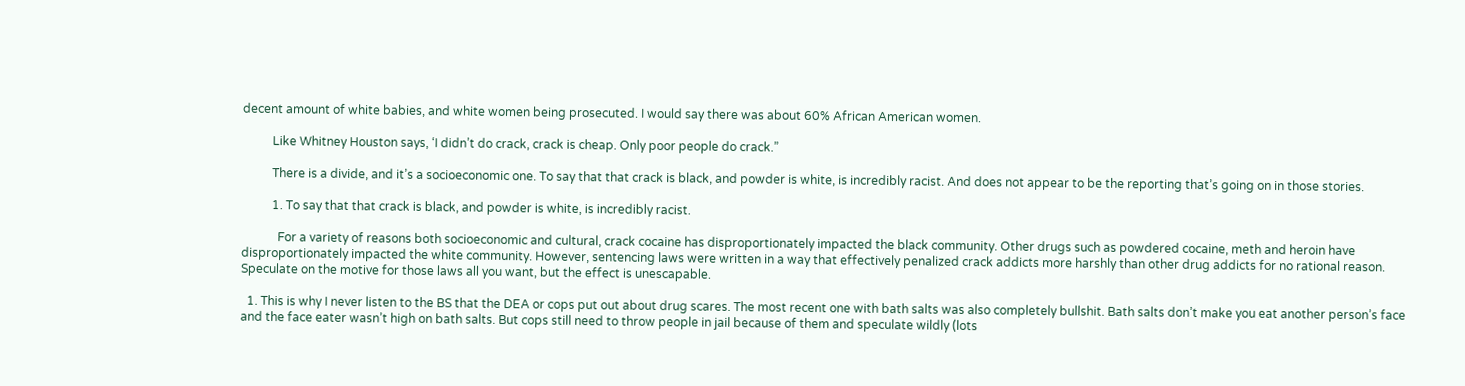decent amount of white babies, and white women being prosecuted. I would say there was about 60% African American women.

          Like Whitney Houston says, ‘I didn’t do crack, crack is cheap. Only poor people do crack.”

          There is a divide, and it’s a socioeconomic one. To say that that crack is black, and powder is white, is incredibly racist. And does not appear to be the reporting that’s going on in those stories.

          1. To say that that crack is black, and powder is white, is incredibly racist.

            For a variety of reasons both socioeconomic and cultural, crack cocaine has disproportionately impacted the black community. Other drugs such as powdered cocaine, meth and heroin have disproportionately impacted the white community. However, sentencing laws were written in a way that effectively penalized crack addicts more harshly than other drug addicts for no rational reason. Speculate on the motive for those laws all you want, but the effect is unescapable.

  1. This is why I never listen to the BS that the DEA or cops put out about drug scares. The most recent one with bath salts was also completely bullshit. Bath salts don’t make you eat another person’s face and the face eater wasn’t high on bath salts. But cops still need to throw people in jail because of them and speculate wildly (lots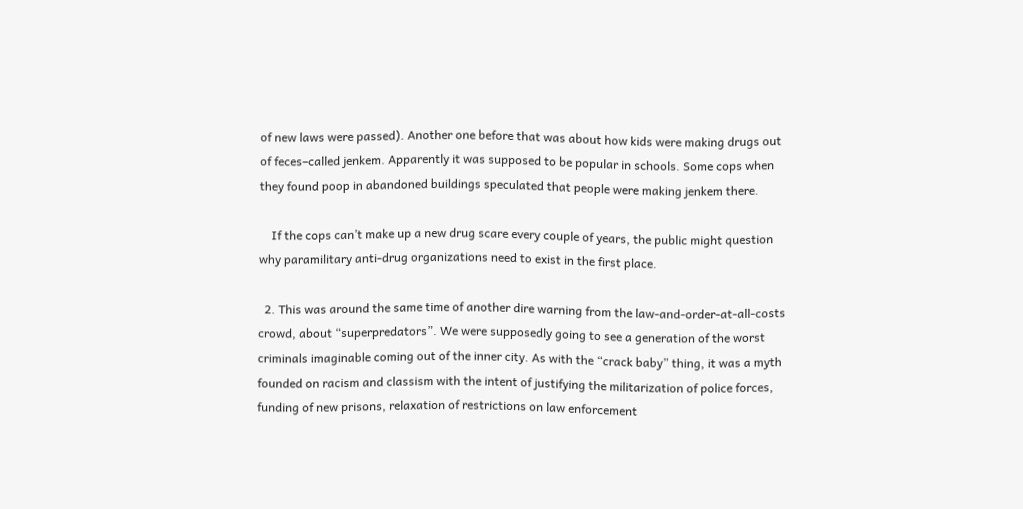of new laws were passed). Another one before that was about how kids were making drugs out of feces–called jenkem. Apparently it was supposed to be popular in schools. Some cops when they found poop in abandoned buildings speculated that people were making jenkem there.

    If the cops can’t make up a new drug scare every couple of years, the public might question why paramilitary anti-drug organizations need to exist in the first place.

  2. This was around the same time of another dire warning from the law-and-order-at-all-costs crowd, about “superpredators”. We were supposedly going to see a generation of the worst criminals imaginable coming out of the inner city. As with the “crack baby” thing, it was a myth founded on racism and classism with the intent of justifying the militarization of police forces, funding of new prisons, relaxation of restrictions on law enforcement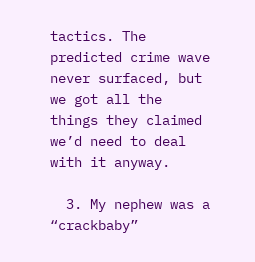tactics. The predicted crime wave never surfaced, but we got all the things they claimed we’d need to deal with it anyway.

  3. My nephew was a “crackbaby”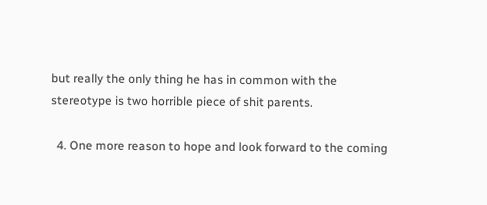but really the only thing he has in common with the stereotype is two horrible piece of shit parents.

  4. One more reason to hope and look forward to the coming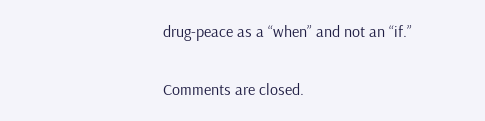drug-peace as a “when” and not an “if.”

Comments are closed.